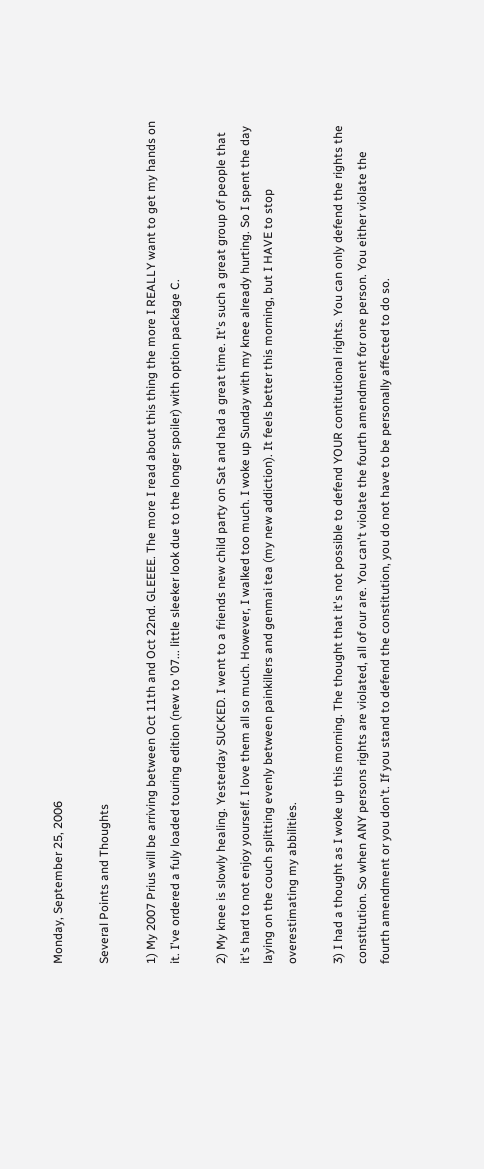Monday, September 25, 2006

Several Points and Thoughts

1) My 2007 Prius will be arriving between Oct 11th and Oct 22nd. GLEEEE. The more I read about this thing the more I REALLY want to get my hands on it. I've ordered a fuly loaded touring edition (new to '07... little sleeker look due to the longer spoiler) with option package C.

2) My knee is slowly healing. Yesterday SUCKED. I went to a friends new child party on Sat and had a great time. It's such a great group of people that it's hard to not enjoy yourself. I love them all so much. However, I walked too much. I woke up Sunday with my knee already hurting. So I spent the day laying on the couch splitting evenly between painkillers and genmai tea (my new addiction). It feels better this morning, but I HAVE to stop overestimating my abbilities.

3) I had a thought as I woke up this morning. The thought that it's not possible to defend YOUR contitutional rights. You can only defend the rights the constitution. So when ANY persons rights are violated, all of our are. You can't violate the fourth amendment for one person. You either violate the fourth amendment or you don't. If you stand to defend the constitution, you do not have to be personally affected to do so.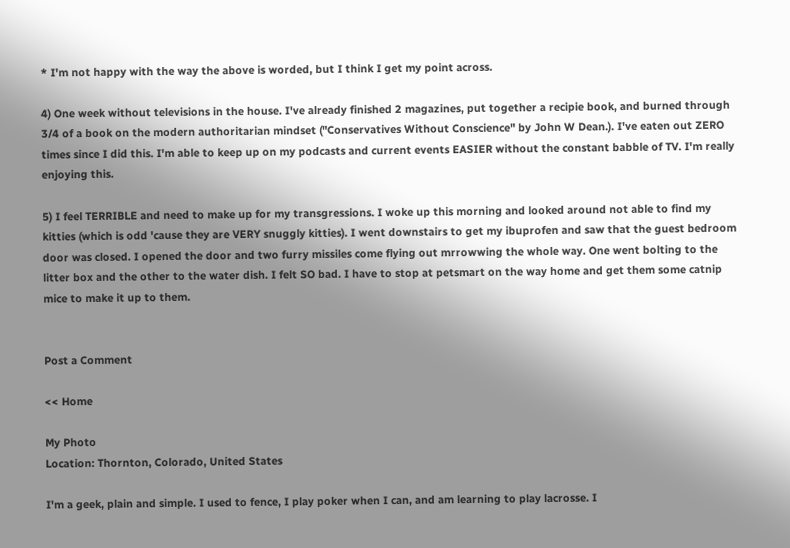* I'm not happy with the way the above is worded, but I think I get my point across.

4) One week without televisions in the house. I've already finished 2 magazines, put together a recipie book, and burned through 3/4 of a book on the modern authoritarian mindset ("Conservatives Without Conscience" by John W Dean.). I've eaten out ZERO times since I did this. I'm able to keep up on my podcasts and current events EASIER without the constant babble of TV. I'm really enjoying this.

5) I feel TERRIBLE and need to make up for my transgressions. I woke up this morning and looked around not able to find my kitties (which is odd 'cause they are VERY snuggly kitties). I went downstairs to get my ibuprofen and saw that the guest bedroom door was closed. I opened the door and two furry missiles come flying out mrrowwing the whole way. One went bolting to the litter box and the other to the water dish. I felt SO bad. I have to stop at petsmart on the way home and get them some catnip mice to make it up to them.


Post a Comment

<< Home

My Photo
Location: Thornton, Colorado, United States

I'm a geek, plain and simple. I used to fence, I play poker when I can, and am learning to play lacrosse. I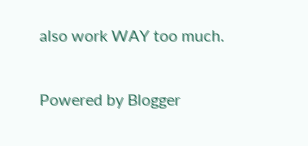also work WAY too much.

Powered by Blogger